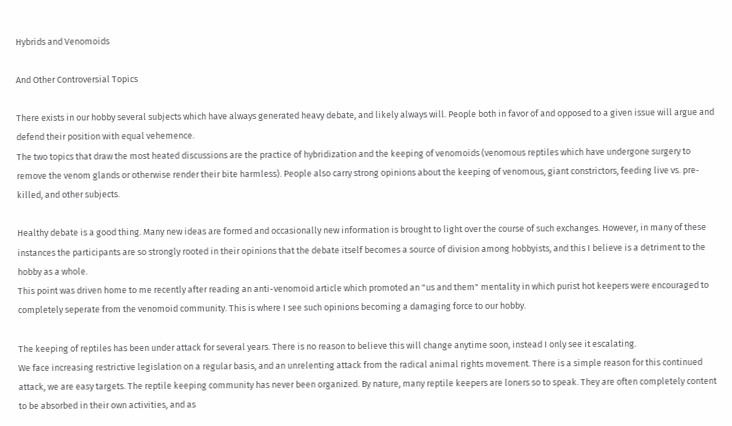Hybrids and Venomoids

And Other Controversial Topics

There exists in our hobby several subjects which have always generated heavy debate, and likely always will. People both in favor of and opposed to a given issue will argue and defend their position with equal vehemence.
The two topics that draw the most heated discussions are the practice of hybridization and the keeping of venomoids (venomous reptiles which have undergone surgery to remove the venom glands or otherwise render their bite harmless). People also carry strong opinions about the keeping of venomous, giant constrictors, feeding live vs. pre-killed, and other subjects.

Healthy debate is a good thing. Many new ideas are formed and occasionally new information is brought to light over the course of such exchanges. However, in many of these instances the participants are so strongly rooted in their opinions that the debate itself becomes a source of division among hobbyists, and this I believe is a detriment to the hobby as a whole.
This point was driven home to me recently after reading an anti-venomoid article which promoted an "us and them" mentality in which purist hot keepers were encouraged to completely seperate from the venomoid community. This is where I see such opinions becoming a damaging force to our hobby.

The keeping of reptiles has been under attack for several years. There is no reason to believe this will change anytime soon, instead I only see it escalating.
We face increasing restrictive legislation on a regular basis, and an unrelenting attack from the radical animal rights movement. There is a simple reason for this continued attack, we are easy targets. The reptile keeping community has never been organized. By nature, many reptile keepers are loners so to speak. They are often completely content to be absorbed in their own activities, and as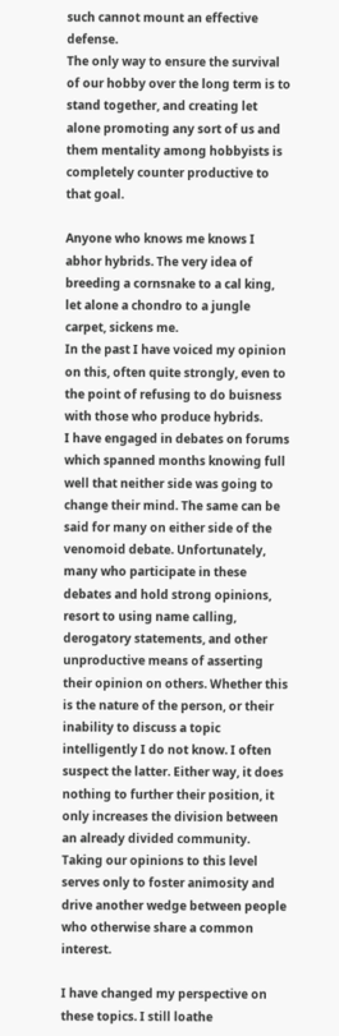such cannot mount an effective defense.
The only way to ensure the survival of our hobby over the long term is to stand together, and creating let alone promoting any sort of us and them mentality among hobbyists is completely counter productive to that goal.

Anyone who knows me knows I abhor hybrids. The very idea of breeding a cornsnake to a cal king, let alone a chondro to a jungle carpet, sickens me.
In the past I have voiced my opinion on this, often quite strongly, even to the point of refusing to do buisness with those who produce hybrids.
I have engaged in debates on forums which spanned months knowing full well that neither side was going to change their mind. The same can be said for many on either side of the venomoid debate. Unfortunately, many who participate in these debates and hold strong opinions, resort to using name calling, derogatory statements, and other unproductive means of asserting their opinion on others. Whether this is the nature of the person, or their inability to discuss a topic intelligently I do not know. I often suspect the latter. Either way, it does nothing to further their position, it only increases the division between an already divided community.
Taking our opinions to this level serves only to foster animosity and drive another wedge between people who otherwise share a common interest.

I have changed my perspective on these topics. I still loathe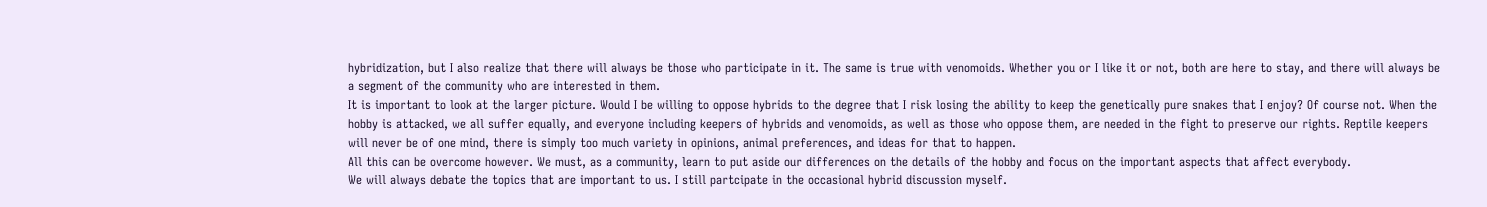hybridization, but I also realize that there will always be those who participate in it. The same is true with venomoids. Whether you or I like it or not, both are here to stay, and there will always be a segment of the community who are interested in them.
It is important to look at the larger picture. Would I be willing to oppose hybrids to the degree that I risk losing the ability to keep the genetically pure snakes that I enjoy? Of course not. When the hobby is attacked, we all suffer equally, and everyone including keepers of hybrids and venomoids, as well as those who oppose them, are needed in the fight to preserve our rights. Reptile keepers will never be of one mind, there is simply too much variety in opinions, animal preferences, and ideas for that to happen.
All this can be overcome however. We must, as a community, learn to put aside our differences on the details of the hobby and focus on the important aspects that affect everybody.
We will always debate the topics that are important to us. I still partcipate in the occasional hybrid discussion myself.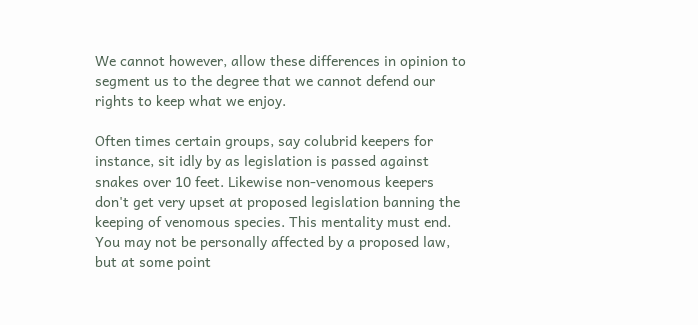We cannot however, allow these differences in opinion to segment us to the degree that we cannot defend our rights to keep what we enjoy.

Often times certain groups, say colubrid keepers for instance, sit idly by as legislation is passed against snakes over 10 feet. Likewise non-venomous keepers don't get very upset at proposed legislation banning the keeping of venomous species. This mentality must end. You may not be personally affected by a proposed law, but at some point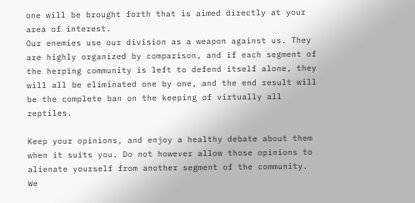one will be brought forth that is aimed directly at your area of interest.
Our enemies use our division as a weapon against us. They are highly organized by comparison, and if each segment of the herping community is left to defend itself alone, they will all be eliminated one by one, and the end result will be the complete ban on the keeping of virtually all reptiles.

Keep your opinions, and enjoy a healthy debate about them when it suits you. Do not however allow those opinions to alienate yourself from another segment of the community. We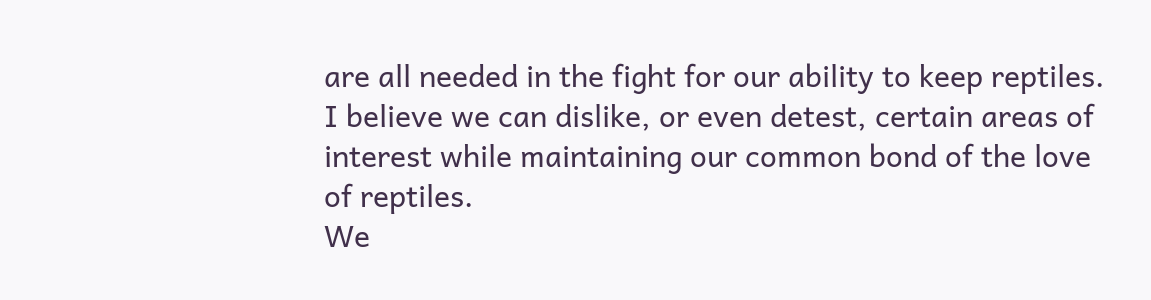are all needed in the fight for our ability to keep reptiles. I believe we can dislike, or even detest, certain areas of interest while maintaining our common bond of the love of reptiles.
We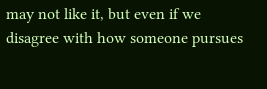may not like it, but even if we disagree with how someone pursues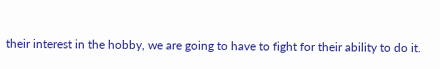their interest in the hobby, we are going to have to fight for their ability to do it.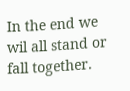In the end we wil all stand or fall together.